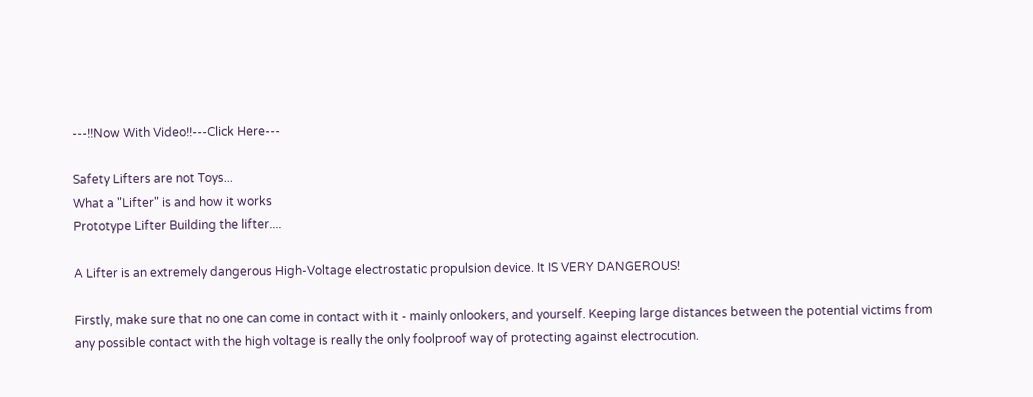---!!Now With Video!!---Click Here---

Safety Lifters are not Toys...
What a "Lifter" is and how it works
Prototype Lifter Building the lifter....

A Lifter is an extremely dangerous High-Voltage electrostatic propulsion device. It IS VERY DANGEROUS!

Firstly, make sure that no one can come in contact with it - mainly onlookers, and yourself. Keeping large distances between the potential victims from any possible contact with the high voltage is really the only foolproof way of protecting against electrocution.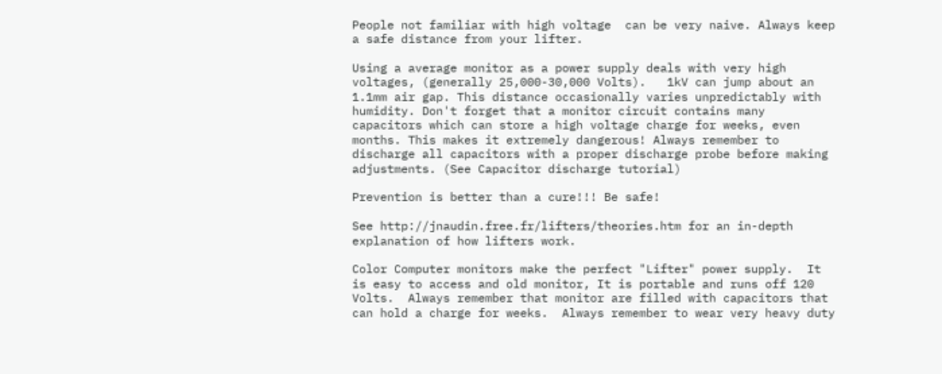People not familiar with high voltage  can be very naive. Always keep a safe distance from your lifter.

Using a average monitor as a power supply deals with very high voltages, (generally 25,000-30,000 Volts).   1kV can jump about an 1.1mm air gap. This distance occasionally varies unpredictably with humidity. Don't forget that a monitor circuit contains many capacitors which can store a high voltage charge for weeks, even months. This makes it extremely dangerous! Always remember to discharge all capacitors with a proper discharge probe before making adjustments. (See Capacitor discharge tutorial)

Prevention is better than a cure!!! Be safe!

See http://jnaudin.free.fr/lifters/theories.htm for an in-depth explanation of how lifters work.

Color Computer monitors make the perfect "Lifter" power supply.  It is easy to access and old monitor, It is portable and runs off 120 Volts.  Always remember that monitor are filled with capacitors that can hold a charge for weeks.  Always remember to wear very heavy duty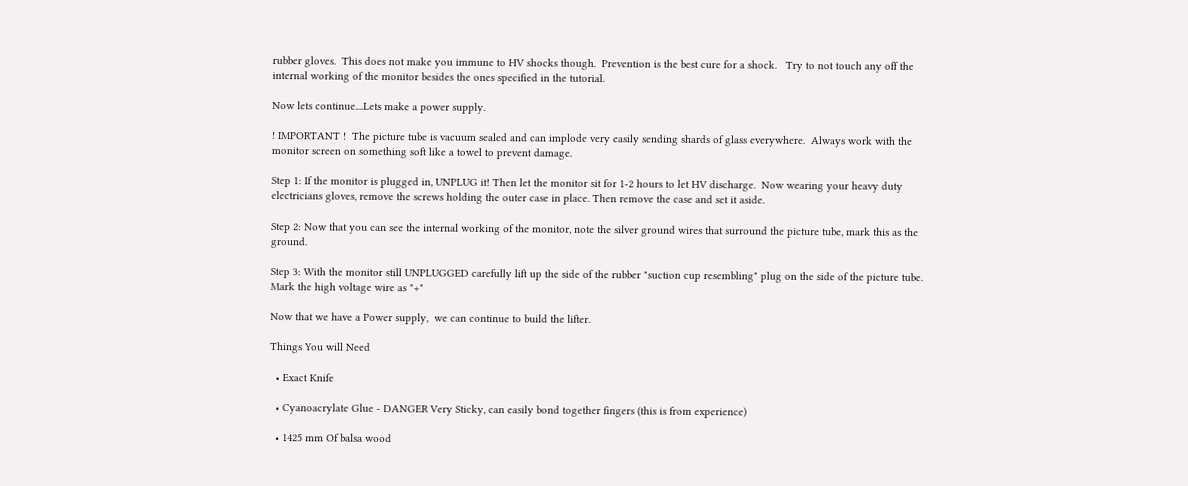rubber gloves.  This does not make you immune to HV shocks though.  Prevention is the best cure for a shock.   Try to not touch any off the internal working of the monitor besides the ones specified in the tutorial.

Now lets continue....Lets make a power supply.

! IMPORTANT !  The picture tube is vacuum sealed and can implode very easily sending shards of glass everywhere.  Always work with the monitor screen on something soft like a towel to prevent damage.

Step 1: If the monitor is plugged in, UNPLUG it! Then let the monitor sit for 1-2 hours to let HV discharge.  Now wearing your heavy duty electricians gloves, remove the screws holding the outer case in place. Then remove the case and set it aside.

Step 2: Now that you can see the internal working of the monitor, note the silver ground wires that surround the picture tube, mark this as the ground.

Step 3: With the monitor still UNPLUGGED carefully lift up the side of the rubber "suction cup resembling" plug on the side of the picture tube. Mark the high voltage wire as "+"

Now that we have a Power supply,  we can continue to build the lifter.

Things You will Need

  • Exact Knife

  • Cyanoacrylate Glue - DANGER Very Sticky, can easily bond together fingers (this is from experience)

  • 1425 mm Of balsa wood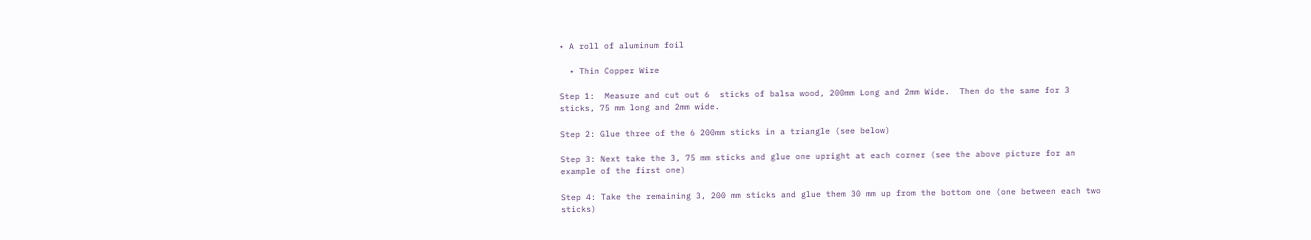• A roll of aluminum foil

  • Thin Copper Wire

Step 1:  Measure and cut out 6  sticks of balsa wood, 200mm Long and 2mm Wide.  Then do the same for 3 sticks, 75 mm long and 2mm wide.

Step 2: Glue three of the 6 200mm sticks in a triangle (see below)

Step 3: Next take the 3, 75 mm sticks and glue one upright at each corner (see the above picture for an example of the first one)

Step 4: Take the remaining 3, 200 mm sticks and glue them 30 mm up from the bottom one (one between each two sticks)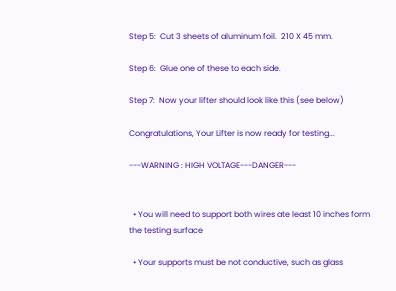Step 5:  Cut 3 sheets of aluminum foil.  210 X 45 mm.

Step 6:  Glue one of these to each side.

Step 7:  Now your lifter should look like this (see below)

Congratulations, Your Lifter is now ready for testing...

---WARNING : HIGH VOLTAGE---DANGER---


  • You will need to support both wires ate least 10 inches form the testing surface

  • Your supports must be not conductive, such as glass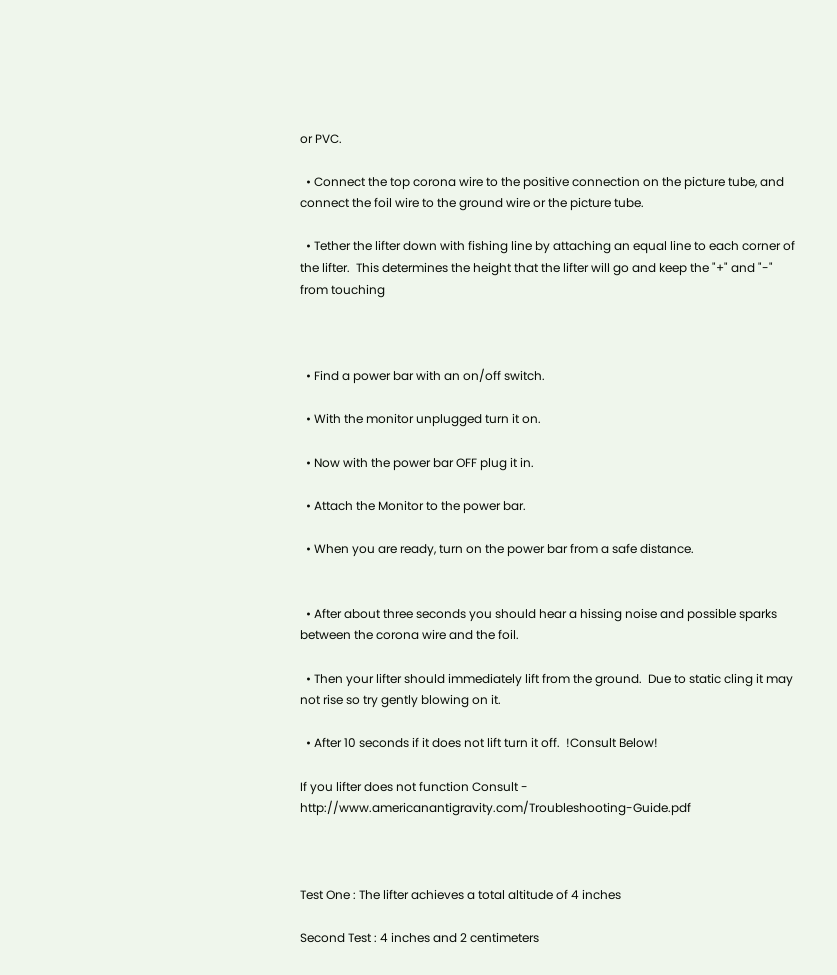or PVC.

  • Connect the top corona wire to the positive connection on the picture tube, and connect the foil wire to the ground wire or the picture tube.

  • Tether the lifter down with fishing line by attaching an equal line to each corner of the lifter.  This determines the height that the lifter will go and keep the "+" and "-" from touching



  • Find a power bar with an on/off switch.

  • With the monitor unplugged turn it on.

  • Now with the power bar OFF plug it in.

  • Attach the Monitor to the power bar.

  • When you are ready, turn on the power bar from a safe distance.


  • After about three seconds you should hear a hissing noise and possible sparks between the corona wire and the foil.

  • Then your lifter should immediately lift from the ground.  Due to static cling it may not rise so try gently blowing on it.

  • After 10 seconds if it does not lift turn it off.  !Consult Below!

If you lifter does not function Consult - http://www.americanantigravity.com/Troubleshooting-Guide.pdf



Test One : The lifter achieves a total altitude of 4 inches

Second Test : 4 inches and 2 centimeters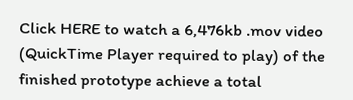Click HERE to watch a 6,476kb .mov video (QuickTime Player required to play) of the finished prototype achieve a total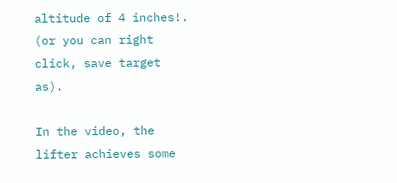altitude of 4 inches!. (or you can right click, save target as).

In the video, the lifter achieves some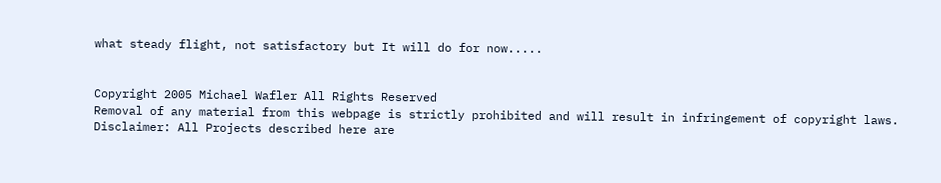what steady flight, not satisfactory but It will do for now.....


Copyright 2005 Michael Wafler All Rights Reserved
Removal of any material from this webpage is strictly prohibited and will result in infringement of copyright laws.
Disclaimer: All Projects described here are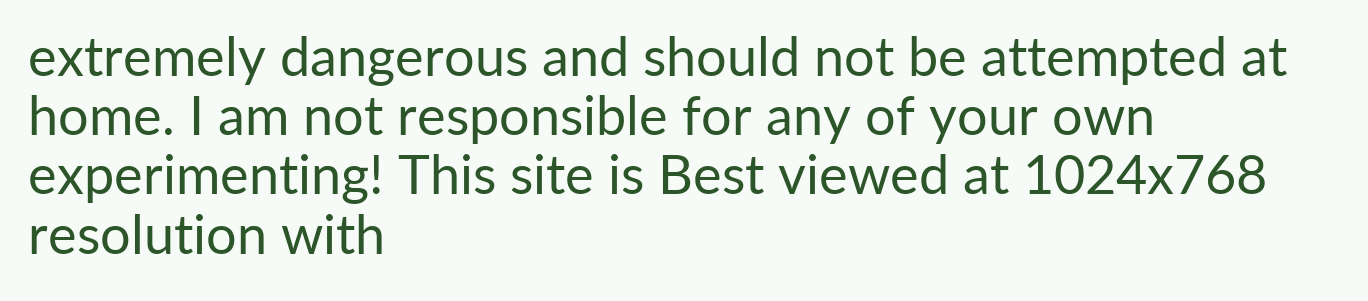extremely dangerous and should not be attempted at home. I am not responsible for any of your own experimenting! This site is Best viewed at 1024x768 resolution with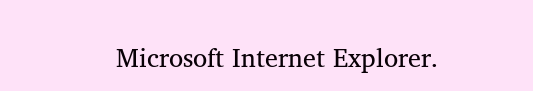Microsoft Internet Explorer.